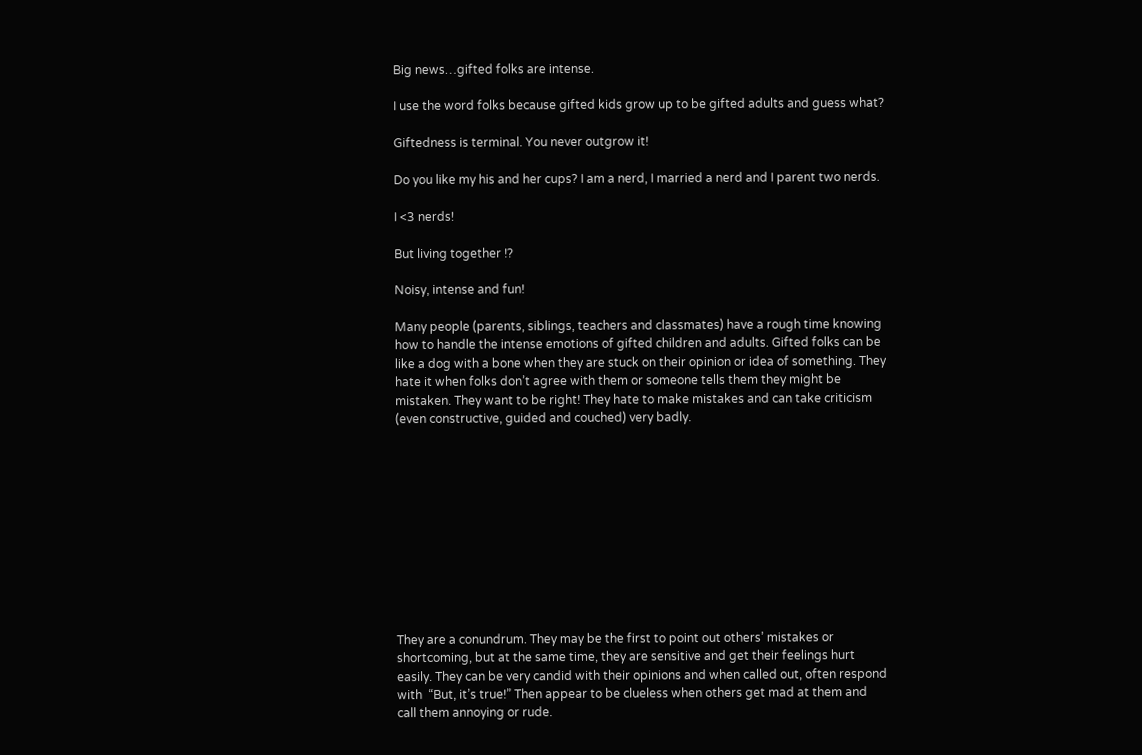Big news…gifted folks are intense.

I use the word folks because gifted kids grow up to be gifted adults and guess what?

Giftedness is terminal. You never outgrow it!

Do you like my his and her cups? I am a nerd, I married a nerd and I parent two nerds.

I <3 nerds!

But living together !?

Noisy, intense and fun!

Many people (parents, siblings, teachers and classmates) have a rough time knowing how to handle the intense emotions of gifted children and adults. Gifted folks can be like a dog with a bone when they are stuck on their opinion or idea of something. They hate it when folks don’t agree with them or someone tells them they might be mistaken. They want to be right! They hate to make mistakes and can take criticism (even constructive, guided and couched) very badly.











They are a conundrum. They may be the first to point out others’ mistakes or shortcoming, but at the same time, they are sensitive and get their feelings hurt easily. They can be very candid with their opinions and when called out, often respond with  “But, it’s true!” Then appear to be clueless when others get mad at them and call them annoying or rude.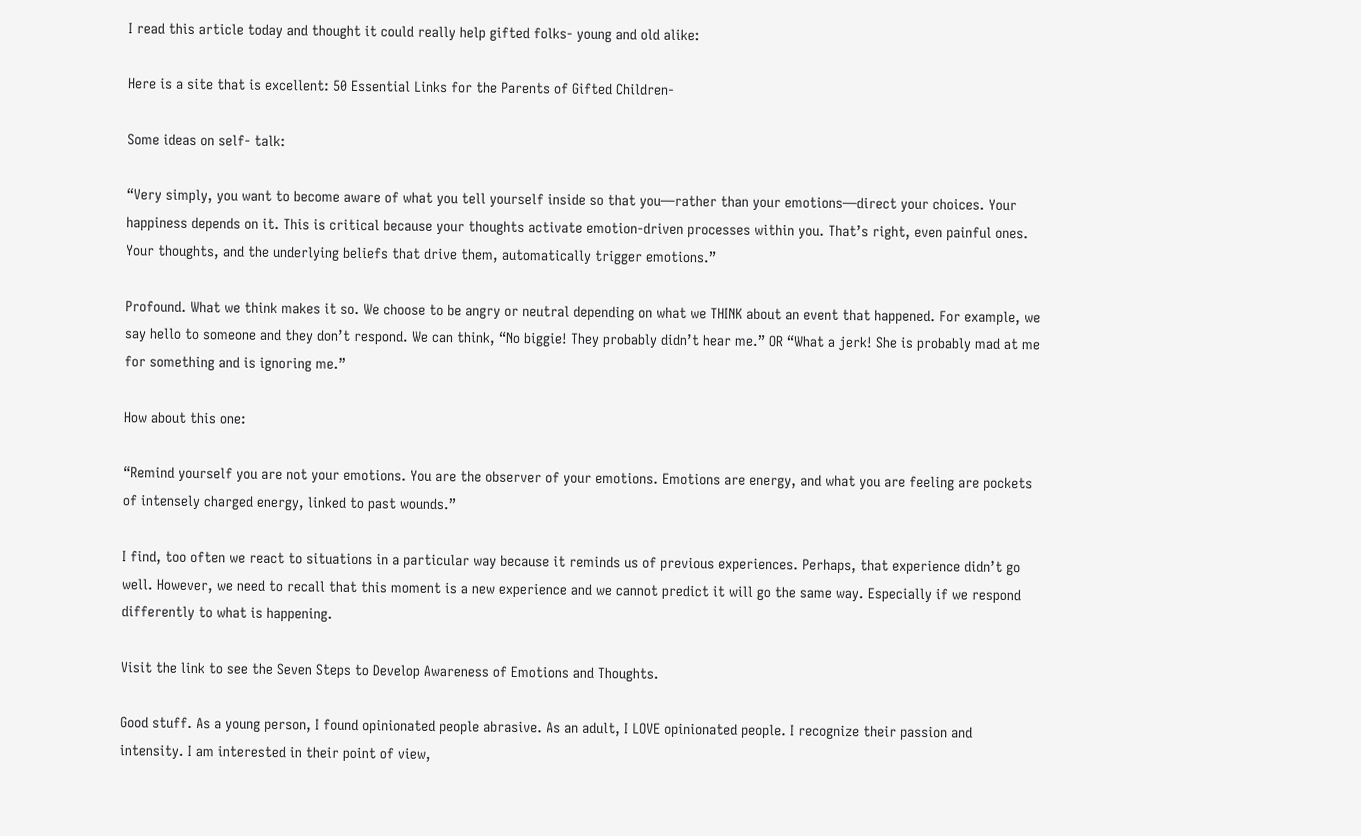I read this article today and thought it could really help gifted folks- young and old alike:

Here is a site that is excellent: 50 Essential Links for the Parents of Gifted Children-

Some ideas on self- talk:

“Very simply, you want to become aware of what you tell yourself inside so that you—rather than your emotions—direct your choices. Your happiness depends on it. This is critical because your thoughts activate emotion-driven processes within you. That’s right, even painful ones. Your thoughts, and the underlying beliefs that drive them, automatically trigger emotions.”

Profound. What we think makes it so. We choose to be angry or neutral depending on what we THINK about an event that happened. For example, we say hello to someone and they don’t respond. We can think, “No biggie! They probably didn’t hear me.” OR “What a jerk! She is probably mad at me for something and is ignoring me.”

How about this one:

“Remind yourself you are not your emotions. You are the observer of your emotions. Emotions are energy, and what you are feeling are pockets of intensely charged energy, linked to past wounds.”

I find, too often we react to situations in a particular way because it reminds us of previous experiences. Perhaps, that experience didn’t go well. However, we need to recall that this moment is a new experience and we cannot predict it will go the same way. Especially if we respond differently to what is happening.

Visit the link to see the Seven Steps to Develop Awareness of Emotions and Thoughts.

Good stuff. As a young person, I found opinionated people abrasive. As an adult, I LOVE opinionated people. I recognize their passion and intensity. I am interested in their point of view,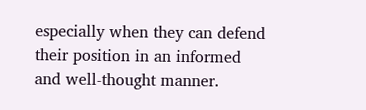especially when they can defend their position in an informed and well-thought manner.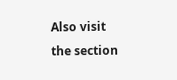Also visit the section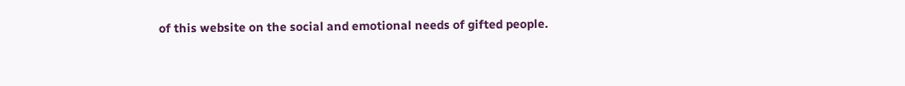of this website on the social and emotional needs of gifted people.